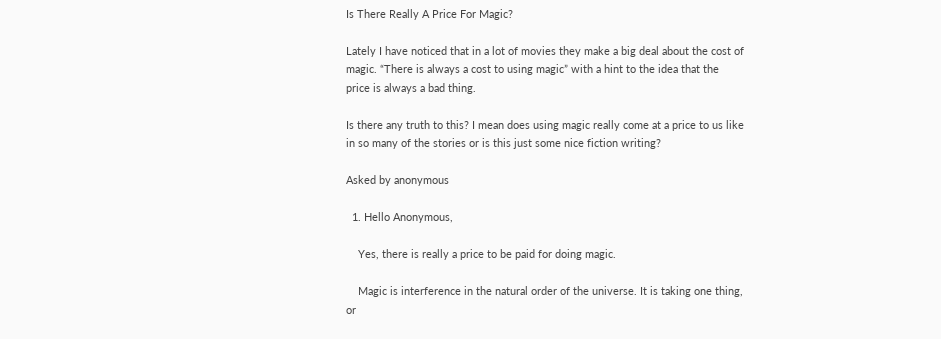Is There Really A Price For Magic?

Lately I have noticed that in a lot of movies they make a big deal about the cost of magic. “There is always a cost to using magic” with a hint to the idea that the price is always a bad thing.

Is there any truth to this? I mean does using magic really come at a price to us like in so many of the stories or is this just some nice fiction writing?

Asked by anonymous

  1. Hello Anonymous,

    Yes, there is really a price to be paid for doing magic.

    Magic is interference in the natural order of the universe. It is taking one thing, or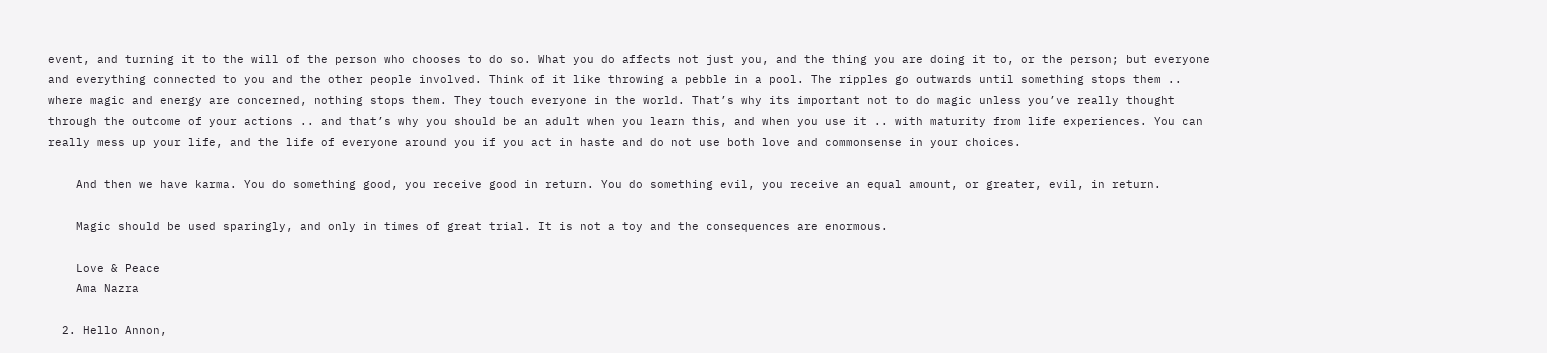event, and turning it to the will of the person who chooses to do so. What you do affects not just you, and the thing you are doing it to, or the person; but everyone and everything connected to you and the other people involved. Think of it like throwing a pebble in a pool. The ripples go outwards until something stops them .. where magic and energy are concerned, nothing stops them. They touch everyone in the world. That’s why its important not to do magic unless you’ve really thought through the outcome of your actions .. and that’s why you should be an adult when you learn this, and when you use it .. with maturity from life experiences. You can really mess up your life, and the life of everyone around you if you act in haste and do not use both love and commonsense in your choices.

    And then we have karma. You do something good, you receive good in return. You do something evil, you receive an equal amount, or greater, evil, in return.

    Magic should be used sparingly, and only in times of great trial. It is not a toy and the consequences are enormous.

    Love & Peace
    Ama Nazra

  2. Hello Annon,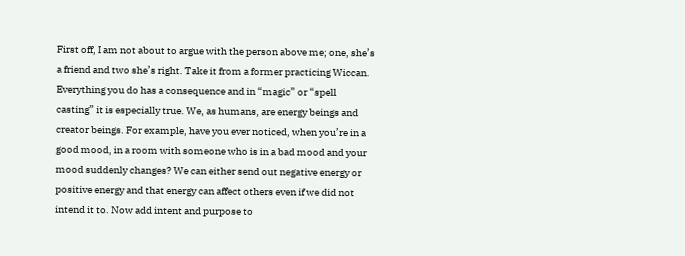First off, I am not about to argue with the person above me; one, she’s a friend and two she’s right. Take it from a former practicing Wiccan. Everything you do has a consequence and in “magic” or “spell casting” it is especially true. We, as humans, are energy beings and creator beings. For example, have you ever noticed, when you’re in a good mood, in a room with someone who is in a bad mood and your mood suddenly changes? We can either send out negative energy or positive energy and that energy can affect others even if we did not intend it to. Now add intent and purpose to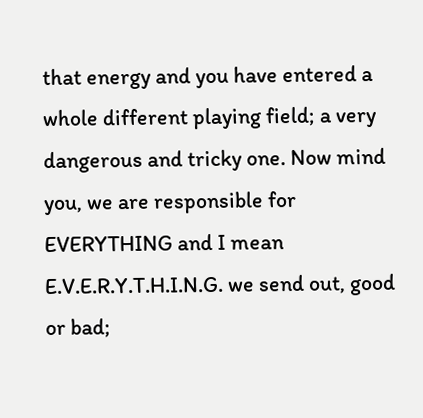that energy and you have entered a whole different playing field; a very dangerous and tricky one. Now mind you, we are responsible for EVERYTHING and I mean E.V.E.R.Y.T.H.I.N.G. we send out, good or bad;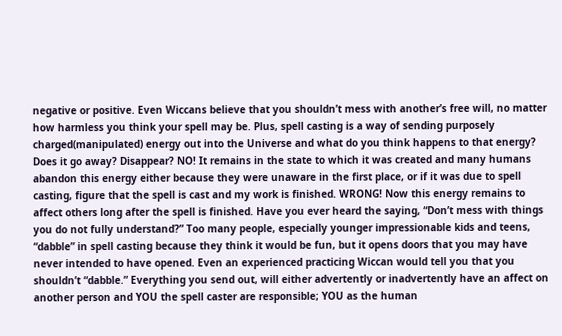negative or positive. Even Wiccans believe that you shouldn’t mess with another’s free will, no matter how harmless you think your spell may be. Plus, spell casting is a way of sending purposely charged(manipulated) energy out into the Universe and what do you think happens to that energy? Does it go away? Disappear? NO! It remains in the state to which it was created and many humans abandon this energy either because they were unaware in the first place, or if it was due to spell casting, figure that the spell is cast and my work is finished. WRONG! Now this energy remains to affect others long after the spell is finished. Have you ever heard the saying, “Don’t mess with things you do not fully understand?” Too many people, especially younger impressionable kids and teens, “dabble” in spell casting because they think it would be fun, but it opens doors that you may have never intended to have opened. Even an experienced practicing Wiccan would tell you that you shouldn’t “dabble.” Everything you send out, will either advertently or inadvertently have an affect on another person and YOU the spell caster are responsible; YOU as the human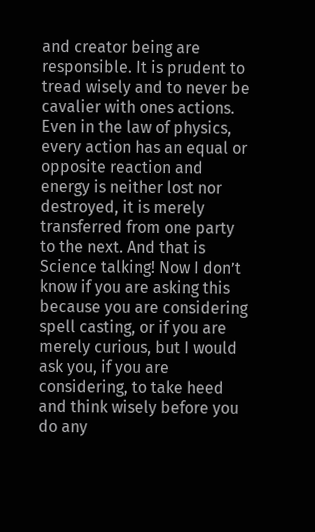and creator being are responsible. It is prudent to tread wisely and to never be cavalier with ones actions. Even in the law of physics, every action has an equal or opposite reaction and energy is neither lost nor destroyed, it is merely transferred from one party to the next. And that is Science talking! Now I don’t know if you are asking this because you are considering spell casting, or if you are merely curious, but I would ask you, if you are considering, to take heed and think wisely before you do any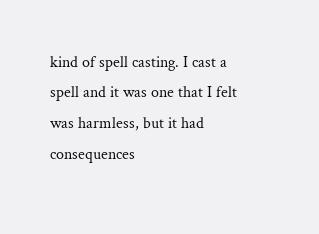kind of spell casting. I cast a spell and it was one that I felt was harmless, but it had consequences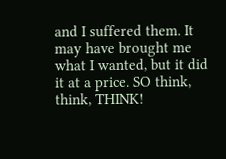and I suffered them. It may have brought me what I wanted, but it did it at a price. SO think, think, THINK!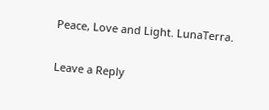Peace, Love and Light. LunaTerra.

Leave a Reply